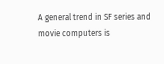A general trend in SF series and movie computers is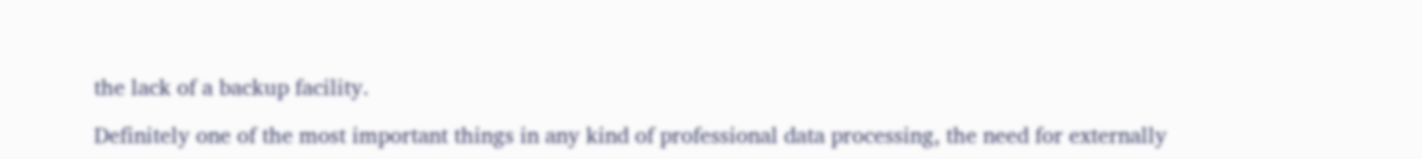the lack of a backup facility.

Definitely one of the most important things in any kind of professional data processing, the need for externally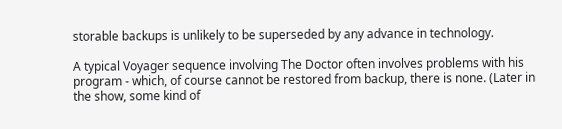storable backups is unlikely to be superseded by any advance in technology.

A typical Voyager sequence involving The Doctor often involves problems with his program - which, of course cannot be restored from backup, there is none. (Later in the show, some kind of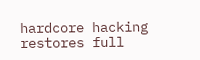hardcore hacking restores full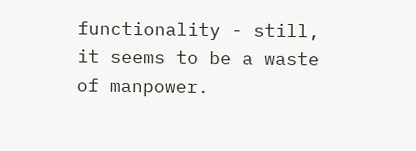functionality - still, it seems to be a waste of manpower.